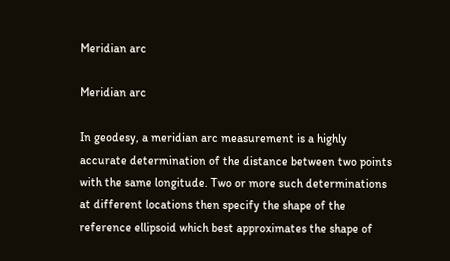Meridian arc

Meridian arc

In geodesy, a meridian arc measurement is a highly accurate determination of the distance between two points with the same longitude. Two or more such determinations at different locations then specify the shape of the reference ellipsoid which best approximates the shape of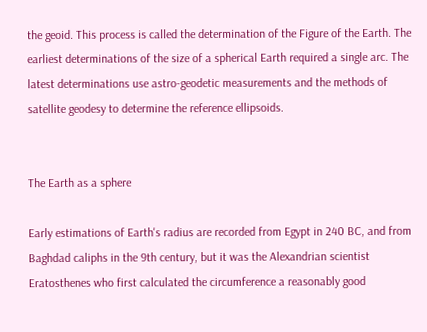the geoid. This process is called the determination of the Figure of the Earth. The earliest determinations of the size of a spherical Earth required a single arc. The latest determinations use astro-geodetic measurements and the methods of satellite geodesy to determine the reference ellipsoids.


The Earth as a sphere

Early estimations of Earth's radius are recorded from Egypt in 240 BC, and from Baghdad caliphs in the 9th century, but it was the Alexandrian scientist Eratosthenes who first calculated the circumference a reasonably good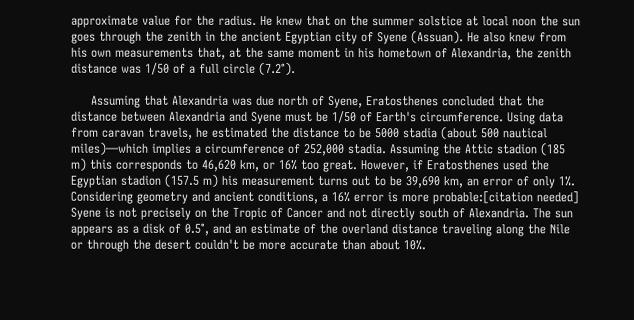approximate value for the radius. He knew that on the summer solstice at local noon the sun goes through the zenith in the ancient Egyptian city of Syene (Assuan). He also knew from his own measurements that, at the same moment in his hometown of Alexandria, the zenith distance was 1/50 of a full circle (7.2°).

     Assuming that Alexandria was due north of Syene, Eratosthenes concluded that the distance between Alexandria and Syene must be 1/50 of Earth's circumference. Using data from caravan travels, he estimated the distance to be 5000 stadia (about 500 nautical miles)—which implies a circumference of 252,000 stadia. Assuming the Attic stadion (185 m) this corresponds to 46,620 km, or 16% too great. However, if Eratosthenes used the Egyptian stadion (157.5 m) his measurement turns out to be 39,690 km, an error of only 1%. Considering geometry and ancient conditions, a 16% error is more probable:[citation needed] Syene is not precisely on the Tropic of Cancer and not directly south of Alexandria. The sun appears as a disk of 0.5°, and an estimate of the overland distance traveling along the Nile or through the desert couldn't be more accurate than about 10%.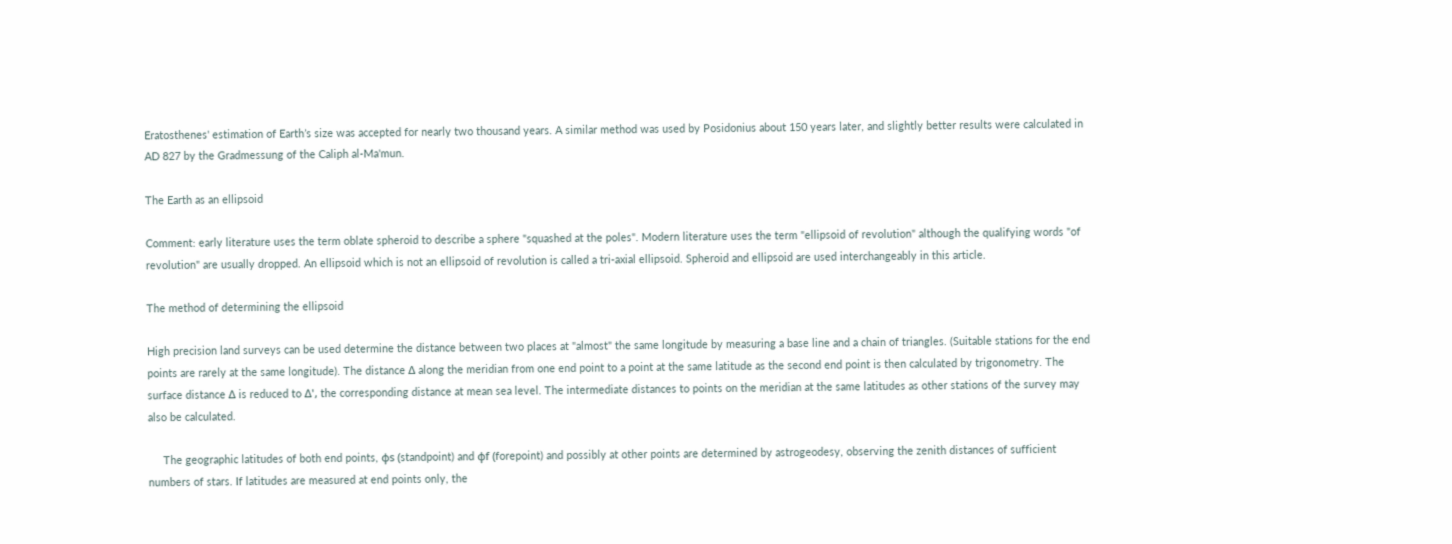Eratosthenes' estimation of Earth’s size was accepted for nearly two thousand years. A similar method was used by Posidonius about 150 years later, and slightly better results were calculated in AD 827 by the Gradmessung of the Caliph al-Ma'mun.

The Earth as an ellipsoid

Comment: early literature uses the term oblate spheroid to describe a sphere "squashed at the poles". Modern literature uses the term "ellipsoid of revolution" although the qualifying words "of revolution" are usually dropped. An ellipsoid which is not an ellipsoid of revolution is called a tri-axial ellipsoid. Spheroid and ellipsoid are used interchangeably in this article.

The method of determining the ellipsoid

High precision land surveys can be used determine the distance between two places at "almost" the same longitude by measuring a base line and a chain of triangles. (Suitable stations for the end points are rarely at the same longitude). The distance Δ along the meridian from one end point to a point at the same latitude as the second end point is then calculated by trigonometry. The surface distance Δ is reduced to Δ', the corresponding distance at mean sea level. The intermediate distances to points on the meridian at the same latitudes as other stations of the survey may also be calculated.

     The geographic latitudes of both end points, φs (standpoint) and φf (forepoint) and possibly at other points are determined by astrogeodesy, observing the zenith distances of sufficient numbers of stars. If latitudes are measured at end points only, the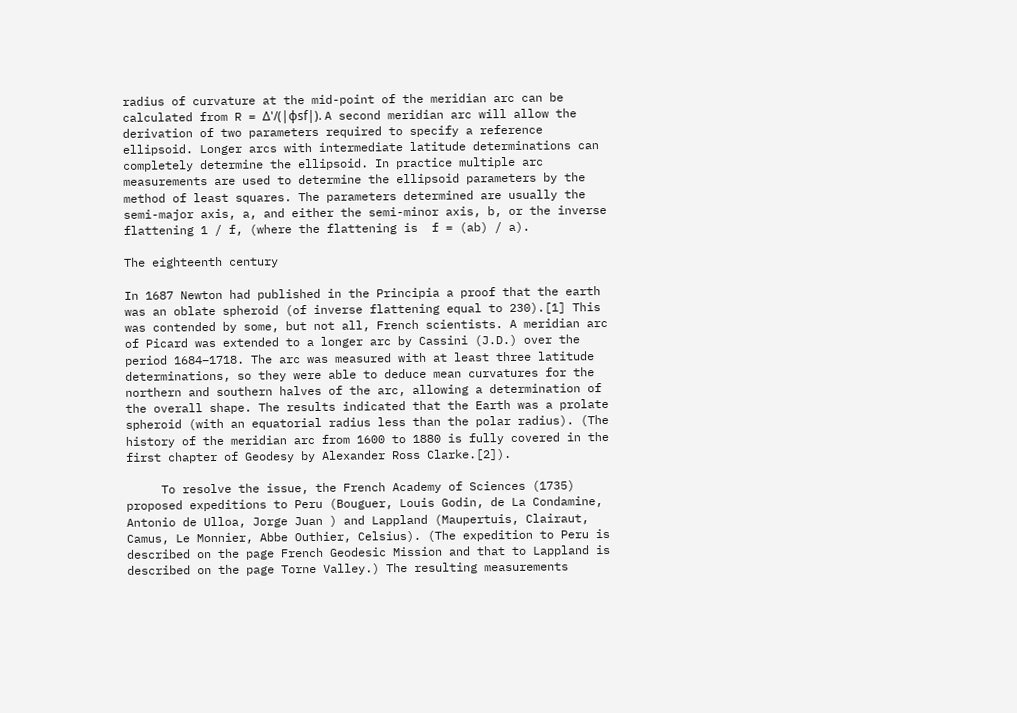radius of curvature at the mid-point of the meridian arc can be calculated from R = Δ'/(|φsf|). A second meridian arc will allow the derivation of two parameters required to specify a reference ellipsoid. Longer arcs with intermediate latitude determinations can completely determine the ellipsoid. In practice multiple arc measurements are used to determine the ellipsoid parameters by the method of least squares. The parameters determined are usually the semi-major axis, a, and either the semi-minor axis, b, or the inverse flattening 1 / f, (where the flattening is  f = (ab) / a).

The eighteenth century

In 1687 Newton had published in the Principia a proof that the earth was an oblate spheroid (of inverse flattening equal to 230).[1] This was contended by some, but not all, French scientists. A meridian arc of Picard was extended to a longer arc by Cassini (J.D.) over the period 1684–1718. The arc was measured with at least three latitude determinations, so they were able to deduce mean curvatures for the northern and southern halves of the arc, allowing a determination of the overall shape. The results indicated that the Earth was a prolate spheroid (with an equatorial radius less than the polar radius). (The history of the meridian arc from 1600 to 1880 is fully covered in the first chapter of Geodesy by Alexander Ross Clarke.[2]).

     To resolve the issue, the French Academy of Sciences (1735) proposed expeditions to Peru (Bouguer, Louis Godin, de La Condamine, Antonio de Ulloa, Jorge Juan ) and Lappland (Maupertuis, Clairaut, Camus, Le Monnier, Abbe Outhier, Celsius). (The expedition to Peru is described on the page French Geodesic Mission and that to Lappland is described on the page Torne Valley.) The resulting measurements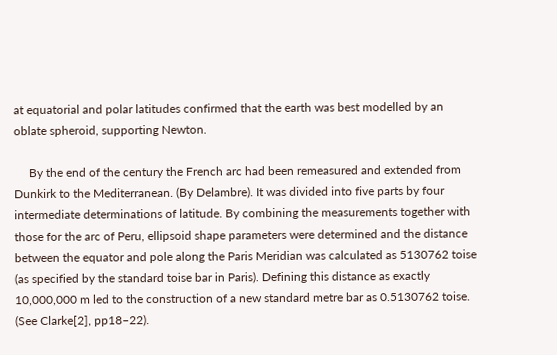at equatorial and polar latitudes confirmed that the earth was best modelled by an oblate spheroid, supporting Newton.

     By the end of the century the French arc had been remeasured and extended from Dunkirk to the Mediterranean. (By Delambre). It was divided into five parts by four intermediate determinations of latitude. By combining the measurements together with those for the arc of Peru, ellipsoid shape parameters were determined and the distance between the equator and pole along the Paris Meridian was calculated as 5130762 toise (as specified by the standard toise bar in Paris). Defining this distance as exactly 10,000,000 m led to the construction of a new standard metre bar as 0.5130762 toise. (See Clarke[2], pp18–22).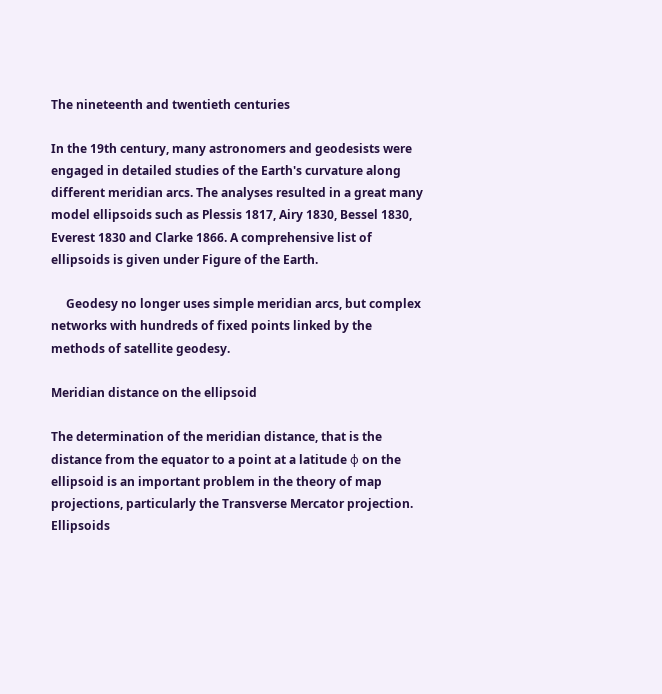The nineteenth and twentieth centuries

In the 19th century, many astronomers and geodesists were engaged in detailed studies of the Earth's curvature along different meridian arcs. The analyses resulted in a great many model ellipsoids such as Plessis 1817, Airy 1830, Bessel 1830, Everest 1830 and Clarke 1866. A comprehensive list of ellipsoids is given under Figure of the Earth.

     Geodesy no longer uses simple meridian arcs, but complex networks with hundreds of fixed points linked by the methods of satellite geodesy.

Meridian distance on the ellipsoid

The determination of the meridian distance, that is the distance from the equator to a point at a latitude φ on the ellipsoid is an important problem in the theory of map projections, particularly the Transverse Mercator projection. Ellipsoids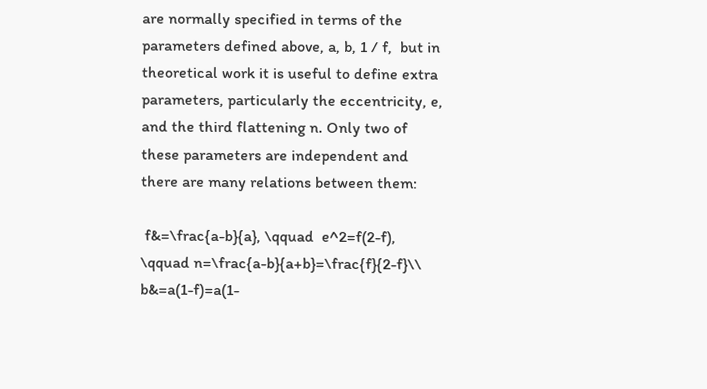are normally specified in terms of the parameters defined above, a, b, 1 / f,  but in theoretical work it is useful to define extra parameters, particularly the eccentricity, e, and the third flattening n. Only two of these parameters are independent and there are many relations between them:

 f&=\frac{a-b}{a}, \qquad  e^2=f(2-f), \qquad n=\frac{a-b}{a+b}=\frac{f}{2-f}\\
b&=a(1-f)=a(1-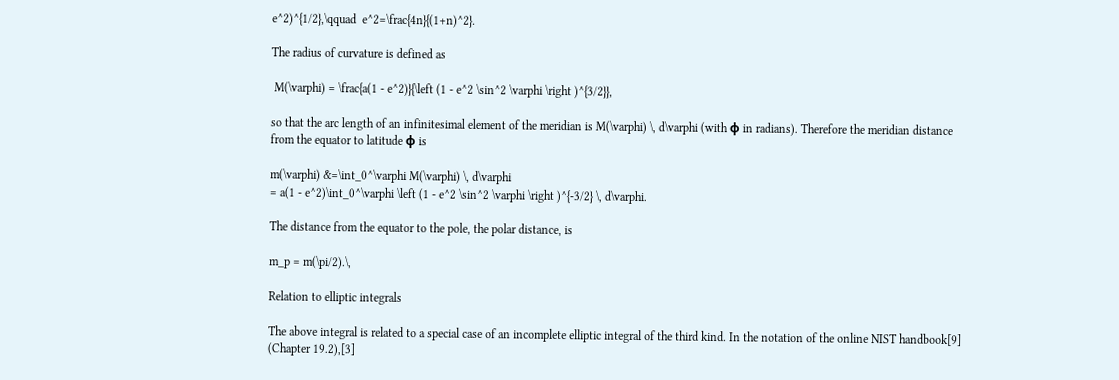e^2)^{1/2},\qquad  e^2=\frac{4n}{(1+n)^2}.

The radius of curvature is defined as

 M(\varphi) = \frac{a(1 - e^2)}{\left (1 - e^2 \sin^2 \varphi \right )^{3/2}},

so that the arc length of an infinitesimal element of the meridian is M(\varphi) \, d\varphi (with φ in radians). Therefore the meridian distance from the equator to latitude φ is

m(\varphi) &=\int_0^\varphi M(\varphi) \, d\varphi
= a(1 - e^2)\int_0^\varphi \left (1 - e^2 \sin^2 \varphi \right )^{-3/2} \, d\varphi.

The distance from the equator to the pole, the polar distance, is

m_p = m(\pi/2).\,

Relation to elliptic integrals

The above integral is related to a special case of an incomplete elliptic integral of the third kind. In the notation of the online NIST handbook[9] (Chapter 19.2),[3]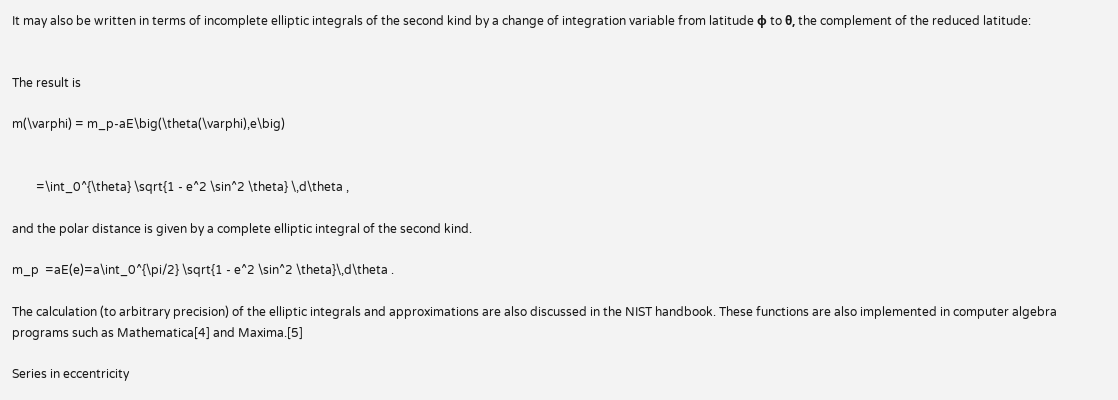It may also be written in terms of incomplete elliptic integrals of the second kind by a change of integration variable from latitude φ to θ, the complement of the reduced latitude:


The result is

m(\varphi) = m_p-aE\big(\theta(\varphi),e\big)


        =\int_0^{\theta} \sqrt{1 - e^2 \sin^2 \theta} \,d\theta ,

and the polar distance is given by a complete elliptic integral of the second kind.

m_p  =aE(e)=a\int_0^{\pi/2} \sqrt{1 - e^2 \sin^2 \theta}\,d\theta .

The calculation (to arbitrary precision) of the elliptic integrals and approximations are also discussed in the NIST handbook. These functions are also implemented in computer algebra programs such as Mathematica[4] and Maxima.[5]

Series in eccentricity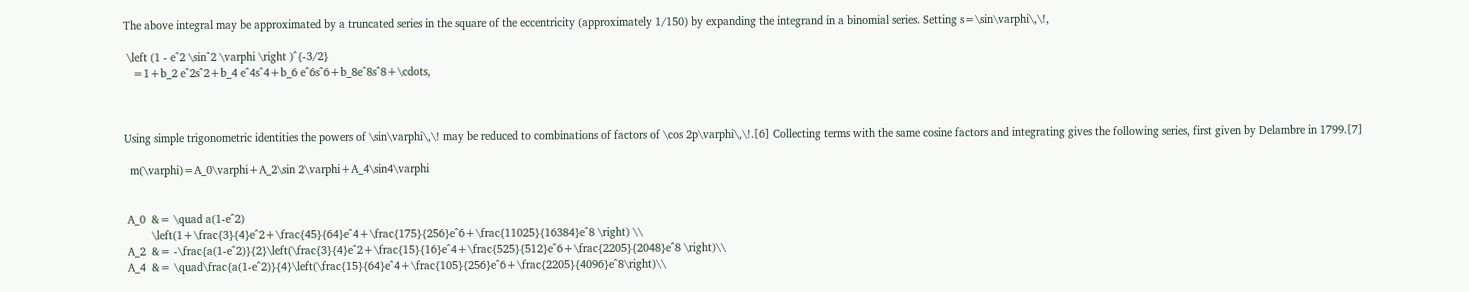The above integral may be approximated by a truncated series in the square of the eccentricity (approximately 1/150) by expanding the integrand in a binomial series. Setting s=\sin\varphi\,\!,

 \left (1 - e^2 \sin^2 \varphi \right )^{-3/2}
   =1+b_2 e^2s^2+b_4 e^4s^4+b_6 e^6s^6+b_8e^8s^8+\cdots,



Using simple trigonometric identities the powers of \sin\varphi\,\! may be reduced to combinations of factors of \cos 2p\varphi\,\!.[6] Collecting terms with the same cosine factors and integrating gives the following series, first given by Delambre in 1799.[7]

  m(\varphi)=A_0\varphi+A_2\sin 2\varphi+A_4\sin4\varphi


 A_0  &= \quad a(1-e^2)
         \left(1+\frac{3}{4}e^2+\frac{45}{64}e^4+\frac{175}{256}e^6+\frac{11025}{16384}e^8 \right) \\
 A_2  &= -\frac{a(1-e^2)}{2}\left(\frac{3}{4}e^2+\frac{15}{16}e^4+\frac{525}{512}e^6+\frac{2205}{2048}e^8 \right)\\
 A_4  &= \quad\frac{a(1-e^2)}{4}\left(\frac{15}{64}e^4+\frac{105}{256}e^6+\frac{2205}{4096}e^8\right)\\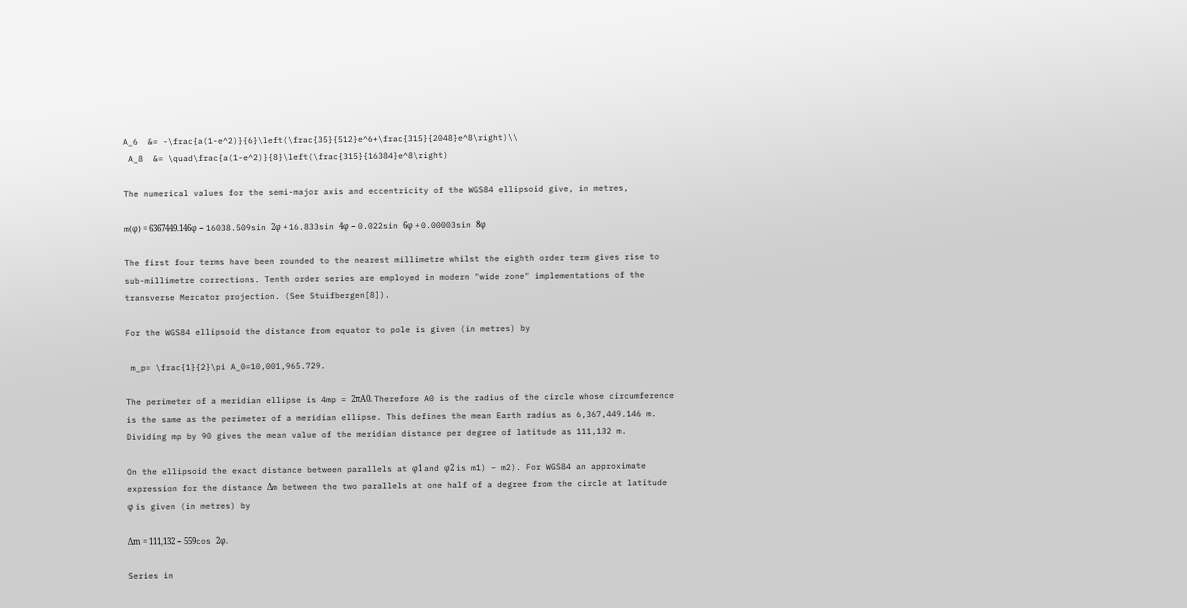A_6  &= -\frac{a(1-e^2)}{6}\left(\frac{35}{512}e^6+\frac{315}{2048}e^8\right)\\
 A_8  &= \quad\frac{a(1-e^2)}{8}\left(\frac{315}{16384}e^8\right)

The numerical values for the semi-major axis and eccentricity of the WGS84 ellipsoid give, in metres,

m(φ) = 6367449.146φ − 16038.509sin 2φ + 16.833sin 4φ − 0.022sin 6φ + 0.00003sin 8φ

The first four terms have been rounded to the nearest millimetre whilst the eighth order term gives rise to sub-millimetre corrections. Tenth order series are employed in modern "wide zone" implementations of the transverse Mercator projection. (See Stuifbergen[8]).

For the WGS84 ellipsoid the distance from equator to pole is given (in metres) by

 m_p= \frac{1}{2}\pi A_0=10,001,965.729.

The perimeter of a meridian ellipse is 4mp = 2πA0. Therefore A0 is the radius of the circle whose circumference is the same as the perimeter of a meridian ellipse. This defines the mean Earth radius as 6,367,449.146 m. Dividing mp by 90 gives the mean value of the meridian distance per degree of latitude as 111,132 m.

On the ellipsoid the exact distance between parallels at φ1 and φ2 is m1) − m2). For WGS84 an approximate expression for the distance Δm between the two parallels at one half of a degree from the circle at latitude φ is given (in metres) by

Δm = 111,132 − 559cos 2φ.

Series in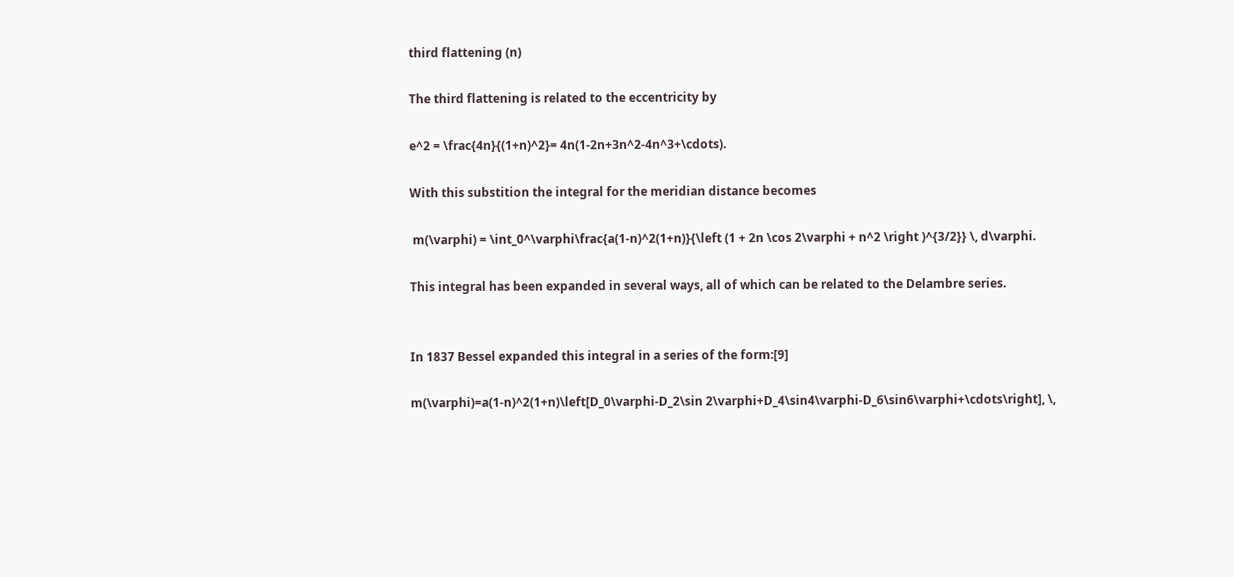third flattening (n)

The third flattening is related to the eccentricity by

e^2 = \frac{4n}{(1+n)^2}= 4n(1-2n+3n^2-4n^3+\cdots).

With this substition the integral for the meridian distance becomes

 m(\varphi) = \int_0^\varphi\frac{a(1-n)^2(1+n)}{\left (1 + 2n \cos 2\varphi + n^2 \right )^{3/2}} \, d\varphi.

This integral has been expanded in several ways, all of which can be related to the Delambre series.


In 1837 Bessel expanded this integral in a series of the form:[9]

m(\varphi)=a(1-n)^2(1+n)\left[D_0\varphi-D_2\sin 2\varphi+D_4\sin4\varphi-D_6\sin6\varphi+\cdots\right], \,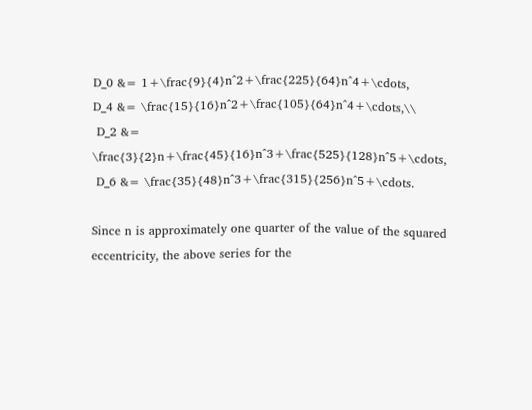D_0 &= 1+\frac{9}{4}n^2+\frac{225}{64}n^4+\cdots,
D_4 &= \frac{15}{16}n^2+\frac{105}{64}n^4+\cdots,\\
 D_2 &= \frac{3}{2}n+\frac{45}{16}n^3+\frac{525}{128}n^5+\cdots,
 D_6 &= \frac{35}{48}n^3+\frac{315}{256}n^5+\cdots.

Since n is approximately one quarter of the value of the squared eccentricity, the above series for the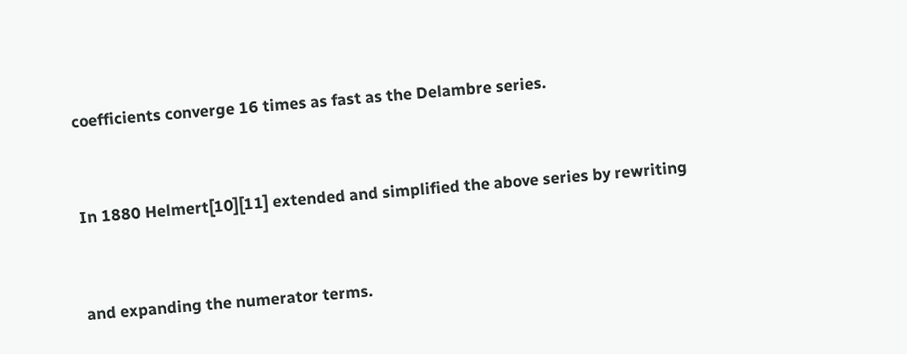coefficients converge 16 times as fast as the Delambre series.


In 1880 Helmert[10][11] extended and simplified the above series by rewriting


and expanding the numerator terms.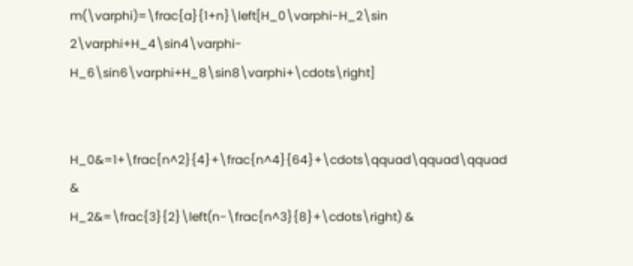m(\varphi)=\frac{a}{1+n}\left[H_0\varphi-H_2\sin 2\varphi+H_4\sin4\varphi-H_6\sin6\varphi+H_8\sin8\varphi+\cdots\right]


H_0&=1+\frac{n^2}{4}+\frac{n^4}{64}+\cdots\qquad\qquad\qquad &
H_2&=\frac{3}{2}\left(n-\frac{n^3}{8}+\cdots\right) &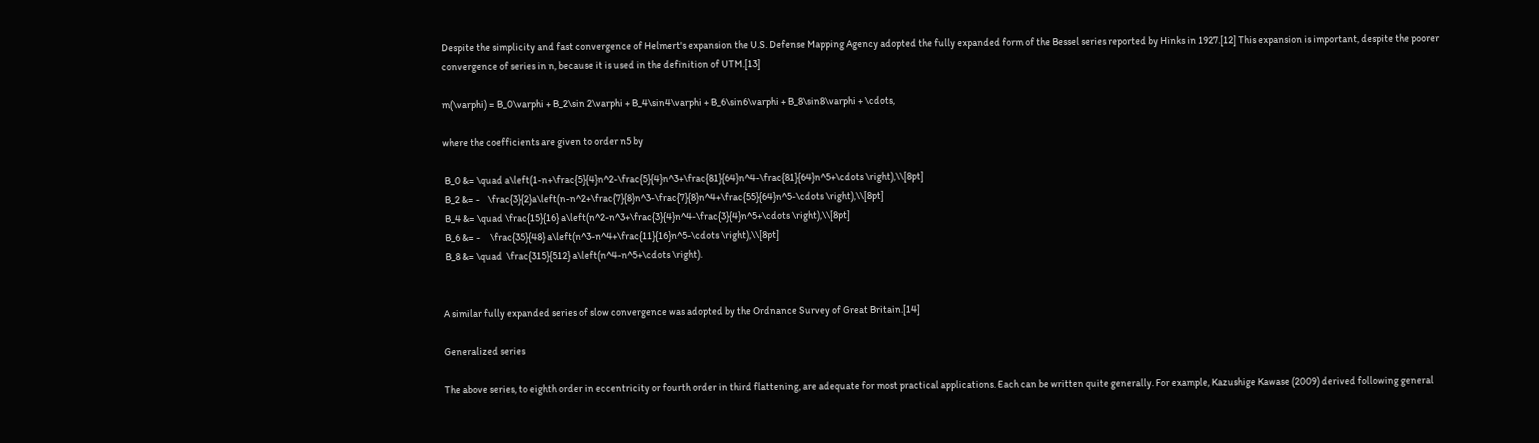Despite the simplicity and fast convergence of Helmert's expansion the U.S. Defense Mapping Agency adopted the fully expanded form of the Bessel series reported by Hinks in 1927.[12] This expansion is important, despite the poorer convergence of series in n, because it is used in the definition of UTM.[13]

m(\varphi) = B_0\varphi + B_2\sin 2\varphi + B_4\sin4\varphi + B_6\sin6\varphi + B_8\sin8\varphi + \cdots,

where the coefficients are given to order n5 by

 B_0 &= \quad a\left(1-n+\frac{5}{4}n^2-\frac{5}{4}n^3+\frac{81}{64}n^4-\frac{81}{64}n^5+\cdots \right),\\[8pt]
 B_2 &= -    \frac{3}{2}a\left(n-n^2+\frac{7}{8}n^3-\frac{7}{8}n^4+\frac{55}{64}n^5-\cdots \right),\\[8pt]
 B_4 &= \quad \frac{15}{16} a\left(n^2-n^3+\frac{3}{4}n^4-\frac{3}{4}n^5+\cdots \right),\\[8pt]
 B_6 &= -     \frac{35}{48} a\left(n^3-n^4+\frac{11}{16}n^5-\cdots \right),\\[8pt]
 B_8 &= \quad  \frac{315}{512} a\left(n^4-n^5+\cdots \right).


A similar fully expanded series of slow convergence was adopted by the Ordnance Survey of Great Britain.[14]

Generalized series

The above series, to eighth order in eccentricity or fourth order in third flattening, are adequate for most practical applications. Each can be written quite generally. For example, Kazushige Kawase (2009) derived following general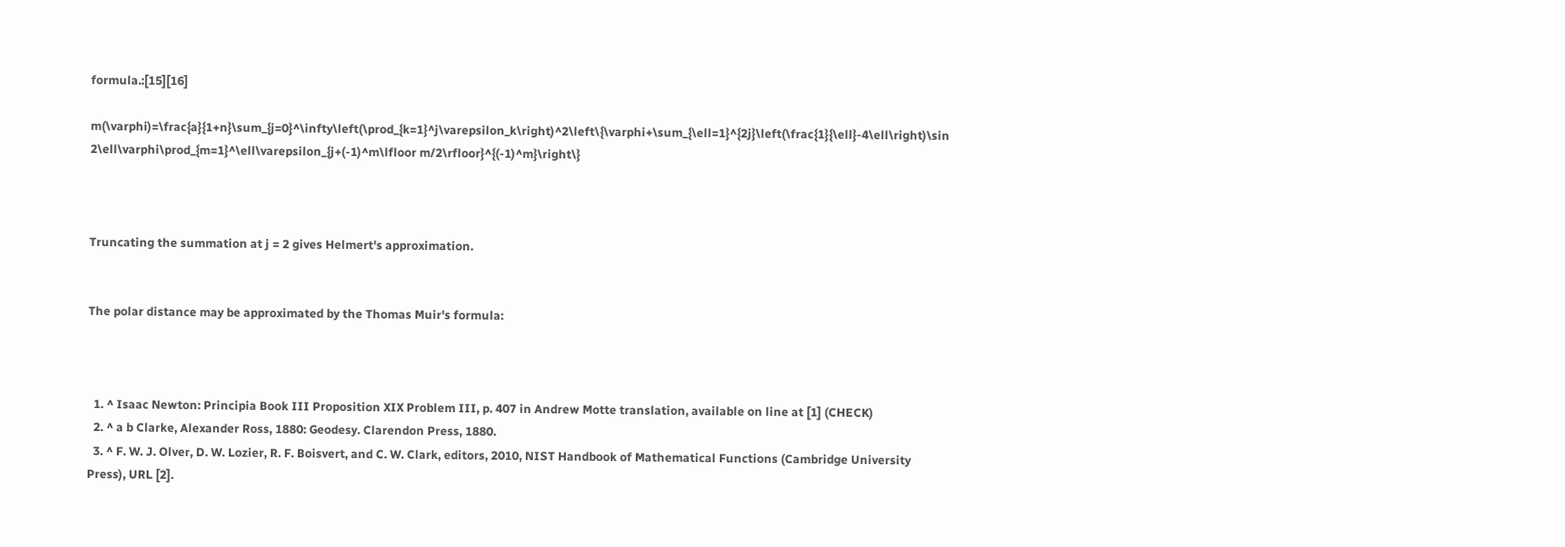formula.:[15][16]

m(\varphi)=\frac{a}{1+n}\sum_{j=0}^\infty\left(\prod_{k=1}^j\varepsilon_k\right)^2\left\{\varphi+\sum_{\ell=1}^{2j}\left(\frac{1}{\ell}-4\ell\right)\sin 2\ell\varphi\prod_{m=1}^\ell\varepsilon_{j+(-1)^m\lfloor m/2\rfloor}^{(-1)^m}\right\}



Truncating the summation at j = 2 gives Helmert's approximation.


The polar distance may be approximated by the Thomas Muir's formula:



  1. ^ Isaac Newton: Principia Book III Proposition XIX Problem III, p. 407 in Andrew Motte translation, available on line at [1] (CHECK)
  2. ^ a b Clarke, Alexander Ross, 1880: Geodesy. Clarendon Press, 1880.
  3. ^ F. W. J. Olver, D. W. Lozier, R. F. Boisvert, and C. W. Clark, editors, 2010, NIST Handbook of Mathematical Functions (Cambridge University Press), URL [2].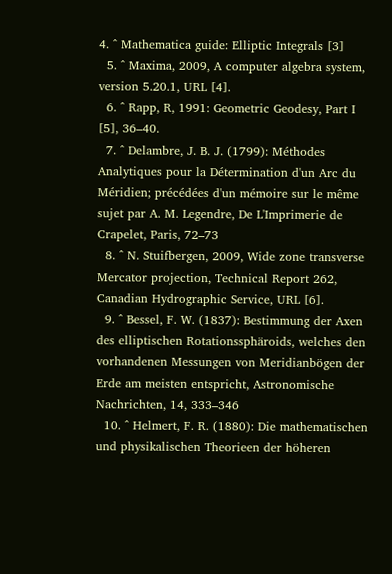4. ^ Mathematica guide: Elliptic Integrals [3]
  5. ^ Maxima, 2009, A computer algebra system, version 5.20.1, URL [4].
  6. ^ Rapp, R, 1991: Geometric Geodesy, Part I [5], 36–40.
  7. ^ Delambre, J. B. J. (1799): Méthodes Analytiques pour la Détermination d'un Arc du Méridien; précédées d'un mémoire sur le même sujet par A. M. Legendre, De L'Imprimerie de Crapelet, Paris, 72–73
  8. ^ N. Stuifbergen, 2009, Wide zone transverse Mercator projection, Technical Report 262, Canadian Hydrographic Service, URL [6].
  9. ^ Bessel, F. W. (1837): Bestimmung der Axen des elliptischen Rotationssphäroids, welches den vorhandenen Messungen von Meridianbögen der Erde am meisten entspricht, Astronomische Nachrichten, 14, 333–346
  10. ^ Helmert, F. R. (1880): Die mathematischen und physikalischen Theorieen der höheren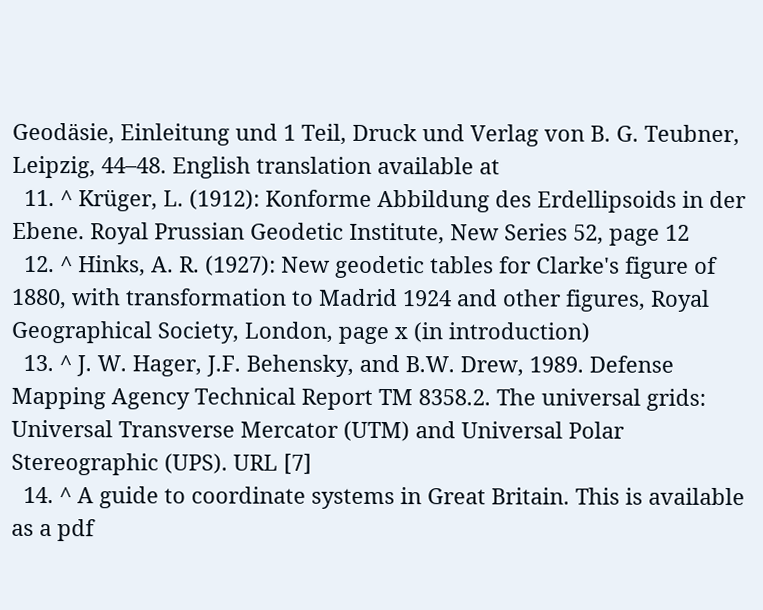Geodäsie, Einleitung und 1 Teil, Druck und Verlag von B. G. Teubner, Leipzig, 44–48. English translation available at
  11. ^ Krüger, L. (1912): Konforme Abbildung des Erdellipsoids in der Ebene. Royal Prussian Geodetic Institute, New Series 52, page 12
  12. ^ Hinks, A. R. (1927): New geodetic tables for Clarke's figure of 1880, with transformation to Madrid 1924 and other figures, Royal Geographical Society, London, page x (in introduction)
  13. ^ J. W. Hager, J.F. Behensky, and B.W. Drew, 1989. Defense Mapping Agency Technical Report TM 8358.2. The universal grids: Universal Transverse Mercator (UTM) and Universal Polar Stereographic (UPS). URL [7]
  14. ^ A guide to coordinate systems in Great Britain. This is available as a pdf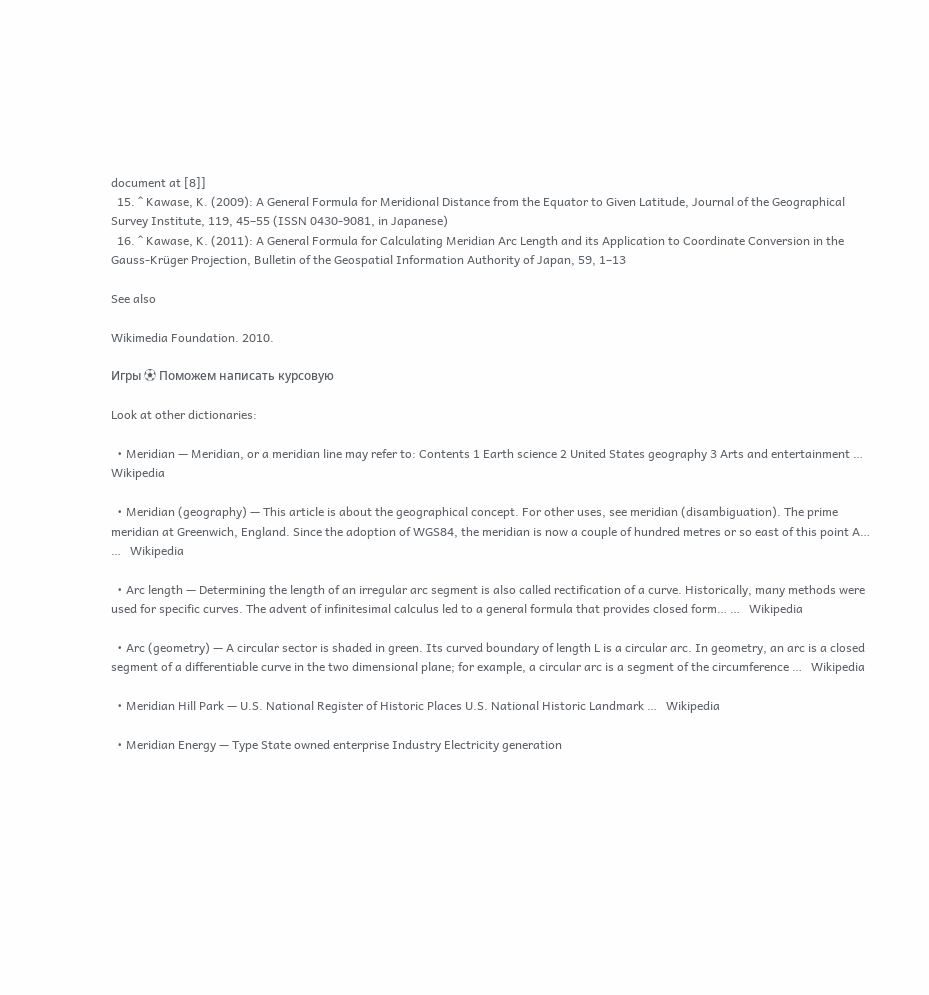document at [8]]
  15. ^ Kawase, K. (2009): A General Formula for Meridional Distance from the Equator to Given Latitude, Journal of the Geographical Survey Institute, 119, 45–55 (ISSN 0430-9081, in Japanese)
  16. ^ Kawase, K. (2011): A General Formula for Calculating Meridian Arc Length and its Application to Coordinate Conversion in the Gauss-Krüger Projection, Bulletin of the Geospatial Information Authority of Japan, 59, 1–13

See also

Wikimedia Foundation. 2010.

Игры ⚽ Поможем написать курсовую

Look at other dictionaries:

  • Meridian — Meridian, or a meridian line may refer to: Contents 1 Earth science 2 United States geography 3 Arts and entertainment …   Wikipedia

  • Meridian (geography) — This article is about the geographical concept. For other uses, see meridian (disambiguation). The prime meridian at Greenwich, England. Since the adoption of WGS84, the meridian is now a couple of hundred metres or so east of this point A… …   Wikipedia

  • Arc length — Determining the length of an irregular arc segment is also called rectification of a curve. Historically, many methods were used for specific curves. The advent of infinitesimal calculus led to a general formula that provides closed form… …   Wikipedia

  • Arc (geometry) — A circular sector is shaded in green. Its curved boundary of length L is a circular arc. In geometry, an arc is a closed segment of a differentiable curve in the two dimensional plane; for example, a circular arc is a segment of the circumference …   Wikipedia

  • Meridian Hill Park — U.S. National Register of Historic Places U.S. National Historic Landmark …   Wikipedia

  • Meridian Energy — Type State owned enterprise Industry Electricity generation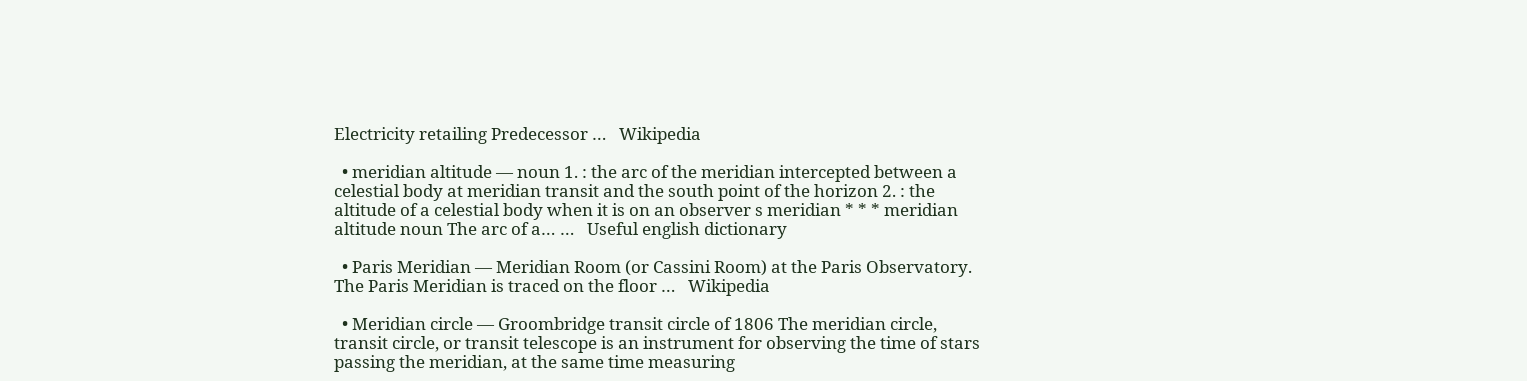Electricity retailing Predecessor …   Wikipedia

  • meridian altitude — noun 1. : the arc of the meridian intercepted between a celestial body at meridian transit and the south point of the horizon 2. : the altitude of a celestial body when it is on an observer s meridian * * * meridian altitude noun The arc of a… …   Useful english dictionary

  • Paris Meridian — Meridian Room (or Cassini Room) at the Paris Observatory. The Paris Meridian is traced on the floor …   Wikipedia

  • Meridian circle — Groombridge transit circle of 1806 The meridian circle, transit circle, or transit telescope is an instrument for observing the time of stars passing the meridian, at the same time measuring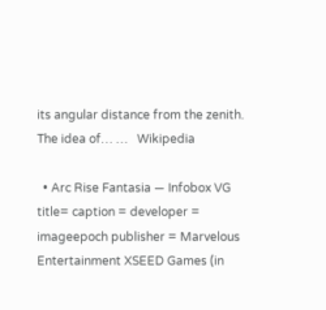its angular distance from the zenith. The idea of… …   Wikipedia

  • Arc Rise Fantasia — Infobox VG title= caption = developer = imageepoch publisher = Marvelous Entertainment XSEED Games (in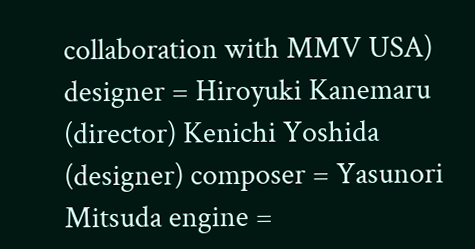collaboration with MMV USA) designer = Hiroyuki Kanemaru (director) Kenichi Yoshida (designer) composer = Yasunori Mitsuda engine =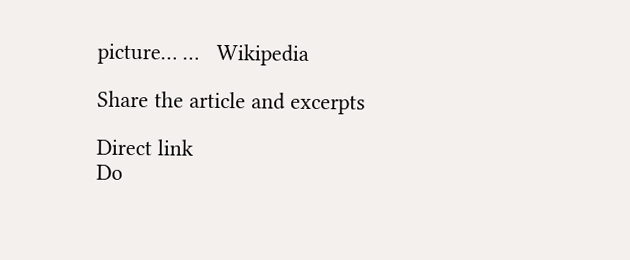picture… …   Wikipedia

Share the article and excerpts

Direct link
Do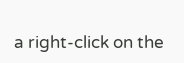a right-click on the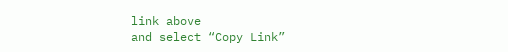link above
and select “Copy Link”